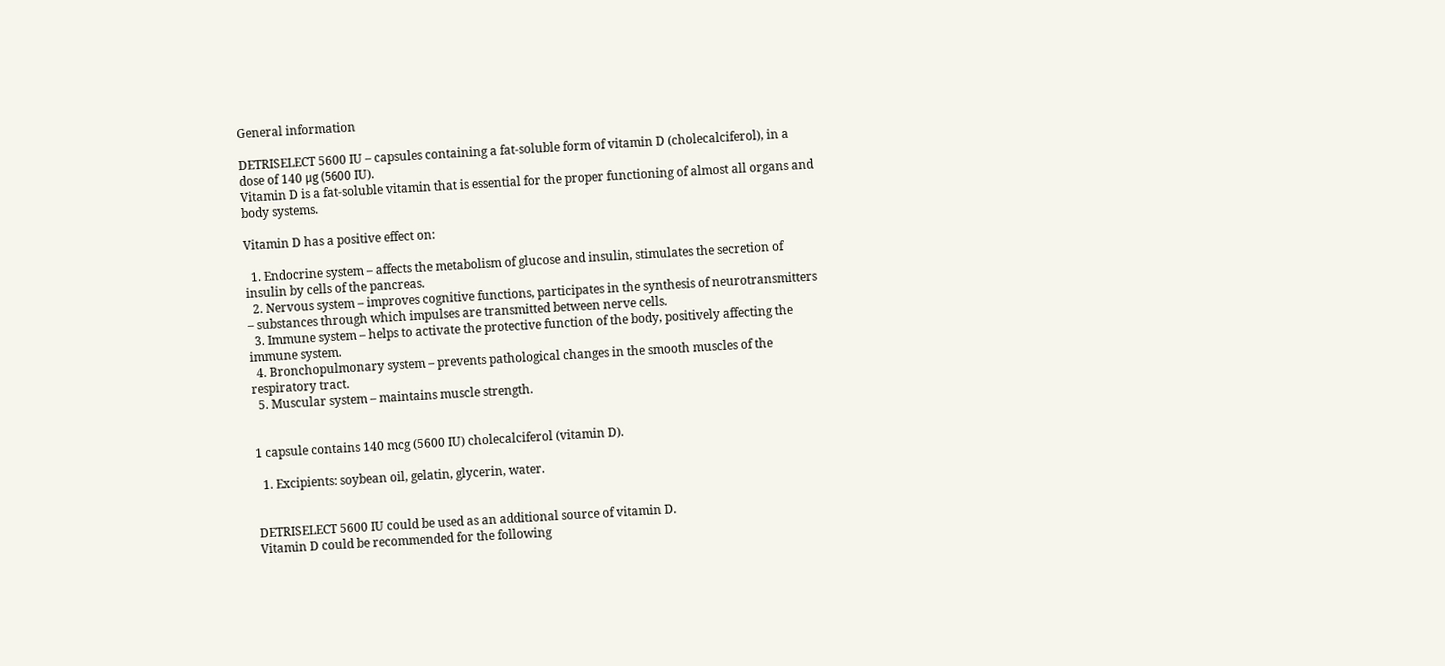General information

DETRISELECT 5600 IU – capsules containing a fat-soluble form of vitamin D (cholecalciferol), in a dose of 140 μg (5600 IU).
Vitamin D is a fat-soluble vitamin that is essential for the proper functioning of almost all organs and body systems.

Vitamin D has a positive effect on:

  1. Endocrine system – affects the metabolism of glucose and insulin, stimulates the secretion of insulin by cells of the pancreas.
  2. Nervous system – improves cognitive functions, participates in the synthesis of neurotransmitters – substances through which impulses are transmitted between nerve cells.
  3. Immune system – helps to activate the protective function of the body, positively affecting the immune system.
  4. Bronchopulmonary system – prevents pathological changes in the smooth muscles of the respiratory tract.
  5. Muscular system – maintains muscle strength.


1 capsule contains 140 mcg (5600 IU) cholecalciferol (vitamin D).

  1. Excipients: soybean oil, gelatin, glycerin, water.


DETRISELECT 5600 IU could be used as an additional source of vitamin D.
Vitamin D could be recommended for the following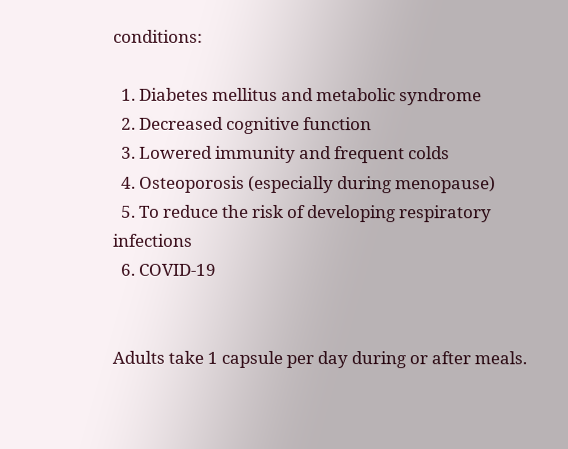conditions:

  1. Diabetes mellitus and metabolic syndrome
  2. Decreased cognitive function
  3. Lowered immunity and frequent colds
  4. Osteoporosis (especially during menopause)
  5. To reduce the risk of developing respiratory infections
  6. COVID-19


Adults take 1 capsule per day during or after meals.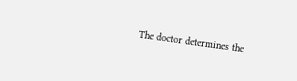The doctor determines the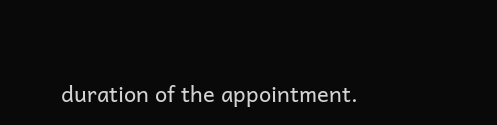duration of the appointment.